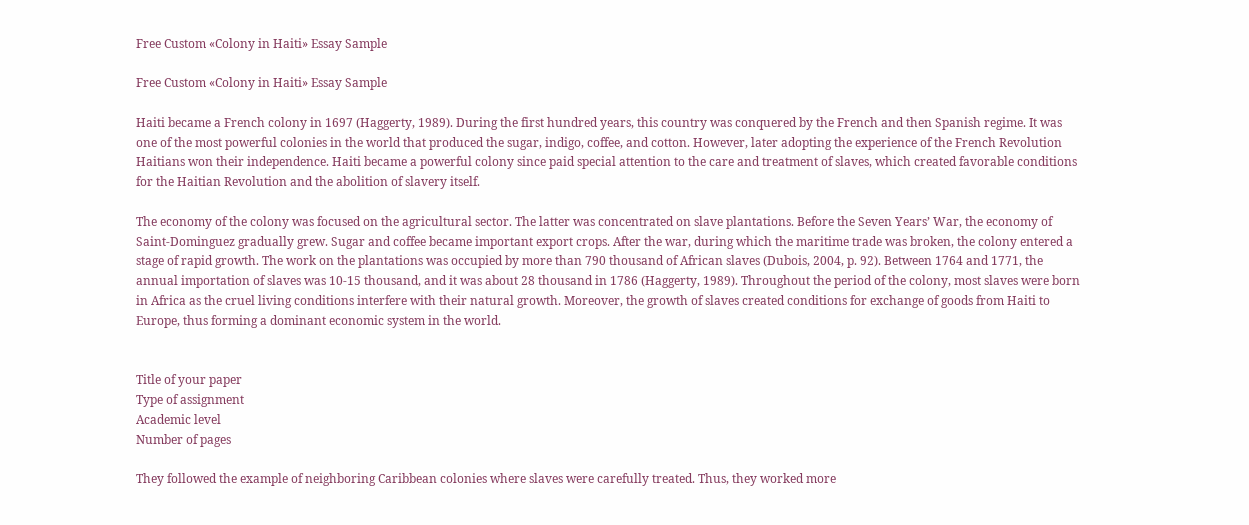Free Custom «Colony in Haiti» Essay Sample

Free Custom «Colony in Haiti» Essay Sample

Haiti became a French colony in 1697 (Haggerty, 1989). During the first hundred years, this country was conquered by the French and then Spanish regime. It was one of the most powerful colonies in the world that produced the sugar, indigo, coffee, and cotton. However, later adopting the experience of the French Revolution Haitians won their independence. Haiti became a powerful colony since paid special attention to the care and treatment of slaves, which created favorable conditions for the Haitian Revolution and the abolition of slavery itself.

The economy of the colony was focused on the agricultural sector. The latter was concentrated on slave plantations. Before the Seven Years’ War, the economy of Saint-Dominguez gradually grew. Sugar and coffee became important export crops. After the war, during which the maritime trade was broken, the colony entered a stage of rapid growth. The work on the plantations was occupied by more than 790 thousand of African slaves (Dubois, 2004, p. 92). Between 1764 and 1771, the annual importation of slaves was 10-15 thousand, and it was about 28 thousand in 1786 (Haggerty, 1989). Throughout the period of the colony, most slaves were born in Africa as the cruel living conditions interfere with their natural growth. Moreover, the growth of slaves created conditions for exchange of goods from Haiti to Europe, thus forming a dominant economic system in the world.


Title of your paper
Type of assignment
Academic level
Number of pages

They followed the example of neighboring Caribbean colonies where slaves were carefully treated. Thus, they worked more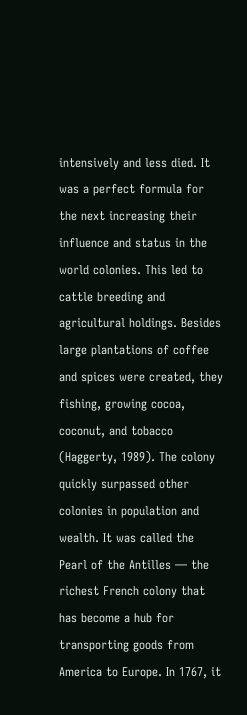intensively and less died. It was a perfect formula for the next increasing their influence and status in the world colonies. This led to cattle breeding and agricultural holdings. Besides large plantations of coffee and spices were created, they fishing, growing cocoa, coconut, and tobacco (Haggerty, 1989). The colony quickly surpassed other colonies in population and wealth. It was called the Pearl of the Antilles — the richest French colony that has become a hub for transporting goods from America to Europe. In 1767, it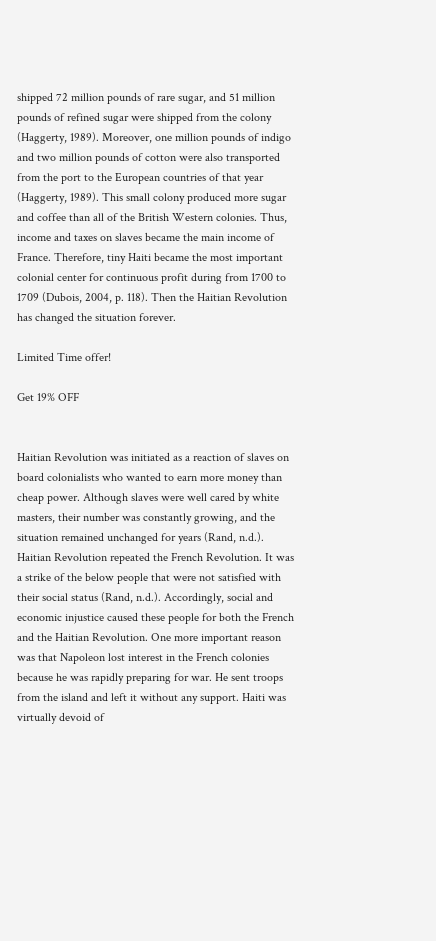shipped 72 million pounds of rare sugar, and 51 million pounds of refined sugar were shipped from the colony (Haggerty, 1989). Moreover, one million pounds of indigo and two million pounds of cotton were also transported from the port to the European countries of that year (Haggerty, 1989). This small colony produced more sugar and coffee than all of the British Western colonies. Thus, income and taxes on slaves became the main income of France. Therefore, tiny Haiti became the most important colonial center for continuous profit during from 1700 to 1709 (Dubois, 2004, p. 118). Then the Haitian Revolution has changed the situation forever.

Limited Time offer!

Get 19% OFF


Haitian Revolution was initiated as a reaction of slaves on board colonialists who wanted to earn more money than cheap power. Although slaves were well cared by white masters, their number was constantly growing, and the situation remained unchanged for years (Rand, n.d.). Haitian Revolution repeated the French Revolution. It was a strike of the below people that were not satisfied with their social status (Rand, n.d.). Accordingly, social and economic injustice caused these people for both the French and the Haitian Revolution. One more important reason was that Napoleon lost interest in the French colonies because he was rapidly preparing for war. He sent troops from the island and left it without any support. Haiti was virtually devoid of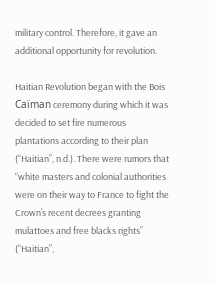military control. Therefore, it gave an additional opportunity for revolution.

Haitian Revolution began with the Bois Caïman ceremony during which it was decided to set fire numerous plantations according to their plan (“Haitian”, n.d.). There were rumors that “white masters and colonial authorities were on their way to France to fight the Crown’s recent decrees granting mulattoes and free blacks rights” (“Haitian”,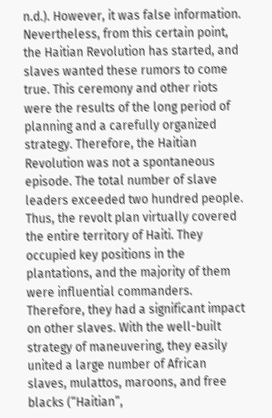n.d.). However, it was false information. Nevertheless, from this certain point, the Haitian Revolution has started, and slaves wanted these rumors to come true. This ceremony and other riots were the results of the long period of planning and a carefully organized strategy. Therefore, the Haitian Revolution was not a spontaneous episode. The total number of slave leaders exceeded two hundred people. Thus, the revolt plan virtually covered the entire territory of Haiti. They occupied key positions in the plantations, and the majority of them were influential commanders. Therefore, they had a significant impact on other slaves. With the well-built strategy of maneuvering, they easily united a large number of African slaves, mulattos, maroons, and free blacks (“Haitian”,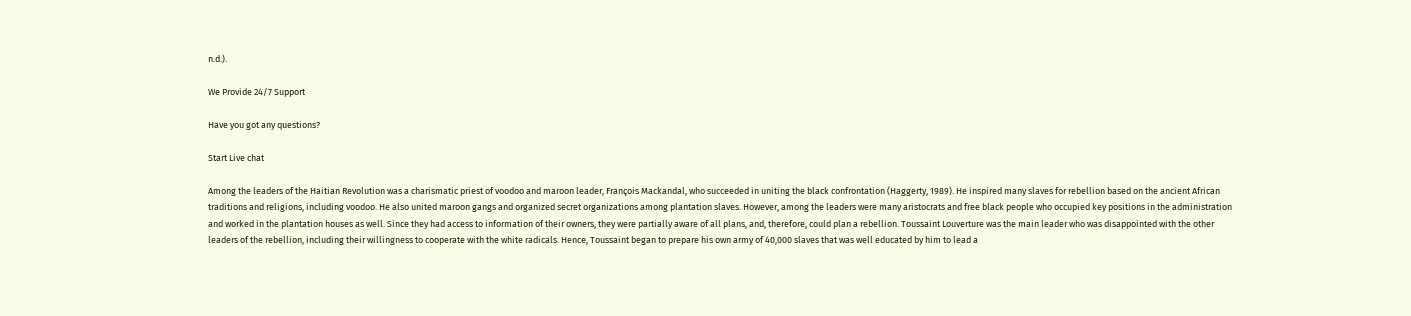n.d.).

We Provide 24/7 Support

Have you got any questions?

Start Live chat

Among the leaders of the Haitian Revolution was a charismatic priest of voodoo and maroon leader, François Mackandal, who succeeded in uniting the black confrontation (Haggerty, 1989). He inspired many slaves for rebellion based on the ancient African traditions and religions, including voodoo. He also united maroon gangs and organized secret organizations among plantation slaves. However, among the leaders were many aristocrats and free black people who occupied key positions in the administration and worked in the plantation houses as well. Since they had access to information of their owners, they were partially aware of all plans, and, therefore, could plan a rebellion. Toussaint Louverture was the main leader who was disappointed with the other leaders of the rebellion, including their willingness to cooperate with the white radicals. Hence, Toussaint began to prepare his own army of 40,000 slaves that was well educated by him to lead a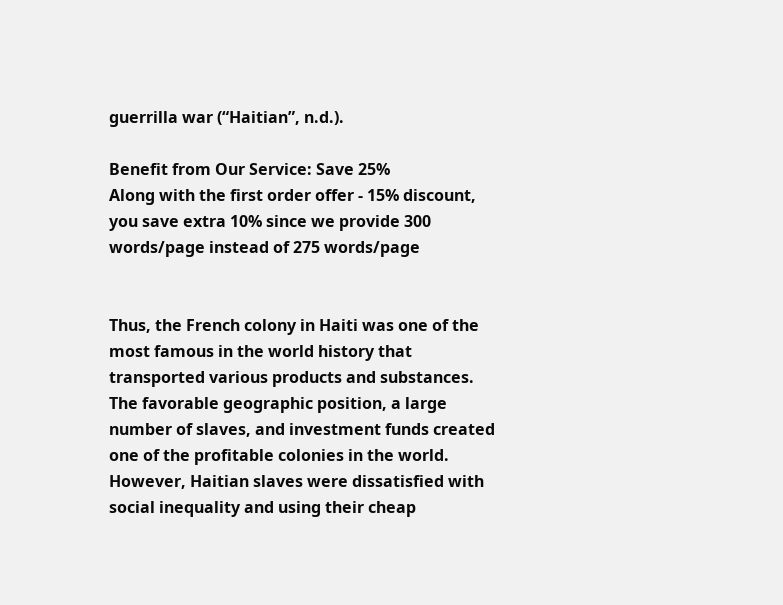guerrilla war (“Haitian”, n.d.).

Benefit from Our Service: Save 25%
Along with the first order offer - 15% discount, you save extra 10% since we provide 300 words/page instead of 275 words/page


Thus, the French colony in Haiti was one of the most famous in the world history that transported various products and substances. The favorable geographic position, a large number of slaves, and investment funds created one of the profitable colonies in the world. However, Haitian slaves were dissatisfied with social inequality and using their cheap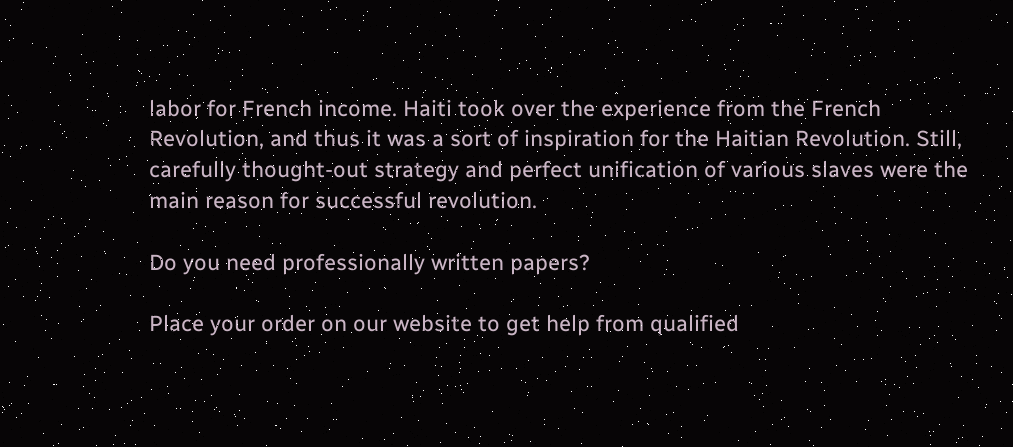labor for French income. Haiti took over the experience from the French Revolution, and thus it was a sort of inspiration for the Haitian Revolution. Still, carefully thought-out strategy and perfect unification of various slaves were the main reason for successful revolution.

Do you need professionally written papers?

Place your order on our website to get help from qualified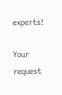experts!

Your request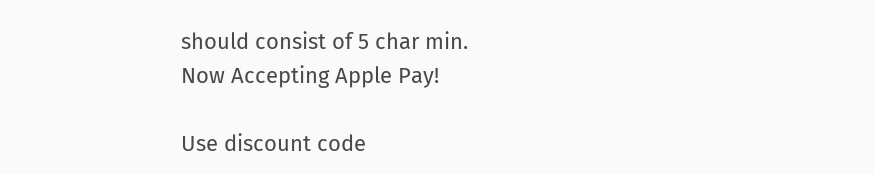should consist of 5 char min.
Now Accepting Apple Pay!

Use discount code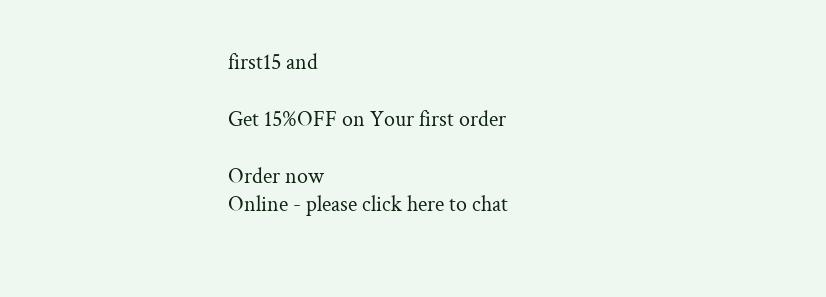first15 and

Get 15%OFF on Your first order

Order now
Online - please click here to chat